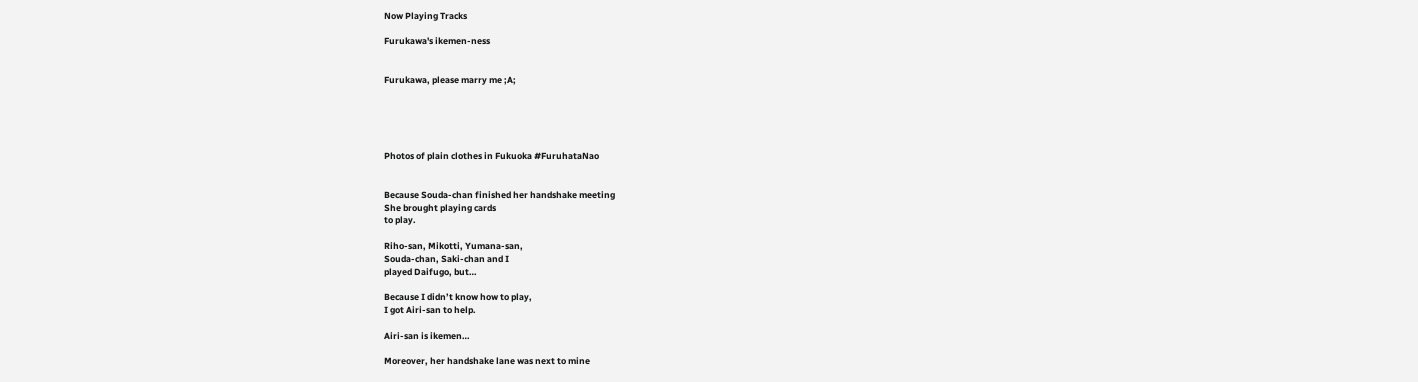Now Playing Tracks

Furukawa's ikemen-ness


Furukawa, please marry me ;A;





Photos of plain clothes in Fukuoka #FuruhataNao


Because Souda-chan finished her handshake meeting
She brought playing cards
to play.

Riho-san, Mikotti, Yumana-san,
Souda-chan, Saki-chan and I
played Daifugo, but…

Because I didn’t know how to play,
I got Airi-san to help.

Airi-san is ikemen…

Moreover, her handshake lane was next to mine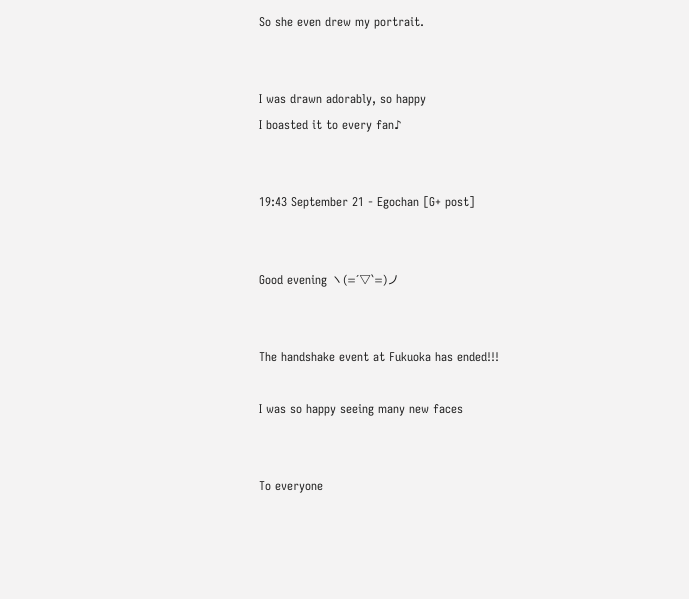So she even drew my portrait.


I was drawn adorably, so happy
I boasted it to every fan♪


19:43 September 21 - Egochan [G+ post]


Good evening ヽ(=´▽`=)ノ


The handshake event at Fukuoka has ended!!!

I was so happy seeing many new faces


To everyone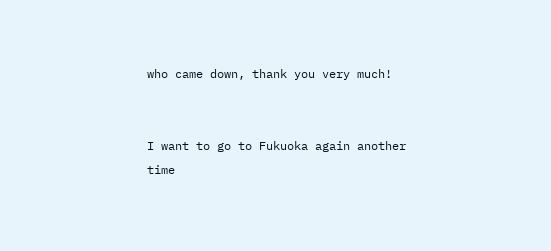who came down, thank you very much!


I want to go to Fukuoka again another time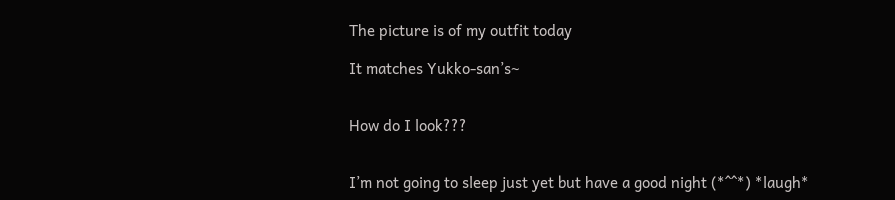The picture is of my outfit today

It matches Yukko-san’s~


How do I look???


I’m not going to sleep just yet but have a good night (*^^*) *laugh*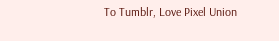To Tumblr, Love Pixel Union